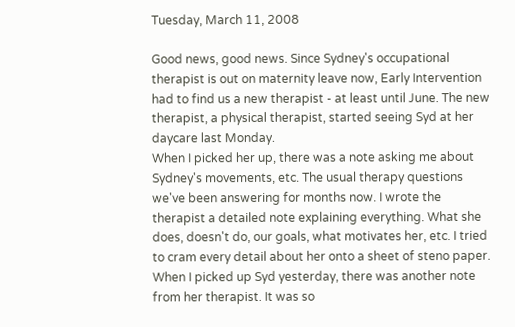Tuesday, March 11, 2008

Good news, good news. Since Sydney's occupational therapist is out on maternity leave now, Early Intervention had to find us a new therapist - at least until June. The new therapist, a physical therapist, started seeing Syd at her daycare last Monday.
When I picked her up, there was a note asking me about Sydney's movements, etc. The usual therapy questions we've been answering for months now. I wrote the therapist a detailed note explaining everything. What she does, doesn't do, our goals, what motivates her, etc. I tried to cram every detail about her onto a sheet of steno paper.
When I picked up Syd yesterday, there was another note from her therapist. It was so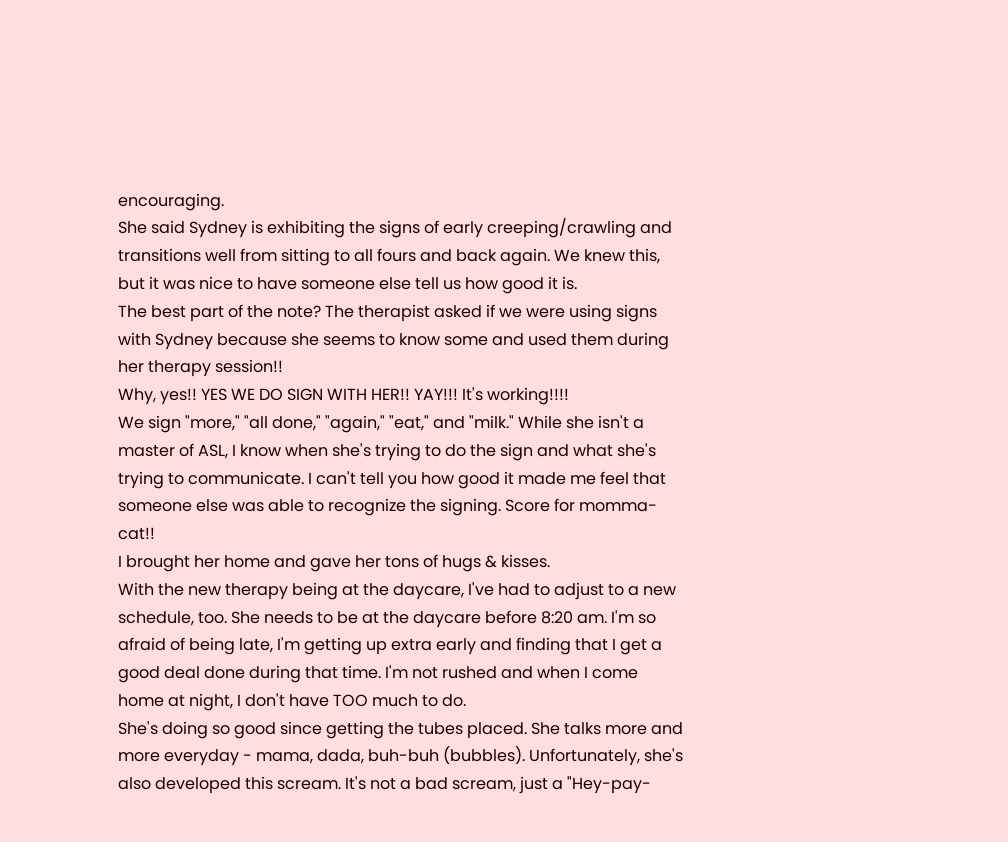encouraging.
She said Sydney is exhibiting the signs of early creeping/crawling and transitions well from sitting to all fours and back again. We knew this, but it was nice to have someone else tell us how good it is.
The best part of the note? The therapist asked if we were using signs with Sydney because she seems to know some and used them during her therapy session!!
Why, yes!! YES WE DO SIGN WITH HER!! YAY!!! It's working!!!!
We sign "more," "all done," "again," "eat," and "milk." While she isn't a master of ASL, I know when she's trying to do the sign and what she's trying to communicate. I can't tell you how good it made me feel that someone else was able to recognize the signing. Score for momma-cat!!
I brought her home and gave her tons of hugs & kisses.
With the new therapy being at the daycare, I've had to adjust to a new schedule, too. She needs to be at the daycare before 8:20 am. I'm so afraid of being late, I'm getting up extra early and finding that I get a good deal done during that time. I'm not rushed and when I come home at night, I don't have TOO much to do.
She's doing so good since getting the tubes placed. She talks more and more everyday - mama, dada, buh-buh (bubbles). Unfortunately, she's also developed this scream. It's not a bad scream, just a "Hey-pay-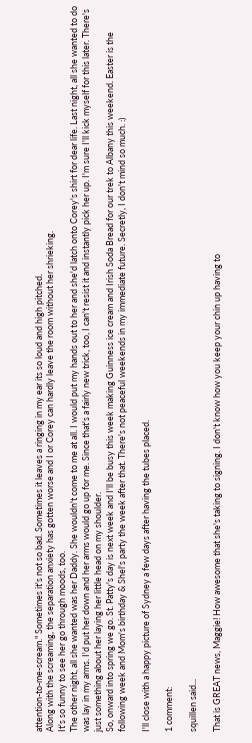attention-to-me-scream." Sometimes it's not so bad. Sometimes it leaves a ringing in my ear its so loud and high pitched.
Along with the screaming, the separation anxiety has gotten worse and I or Corey can hardly leave the room without her shrieking.
It's so funny to see her go through moods, too.
The other night, all she wanted was her Daddy. She wouldn't come to me at all. I would put my hands out to her and she'd latch onto Corey's shirt for dear life. Last night, all she wanted to do was lay in my arms. I'd put her down and her arms would go up for me. Since that's a fairly new trick, too, I can't resist it and instantly pick her up. I'm sure I'll kick myself for this later. There's just something about her laying her little head on my shoulder.
So, onward into spring we go. St. Patty's day is next week and I'll be busy this week making Guinness ice cream and Irish Soda Bread for our trek to Albany this weekend. Easter is the following week and Mom's birthday & Shel's party the week after that. There's not peaceful weekends in my immediate future. Secretly, I don't mind so much. :)

I'll close with a happy picture of Sydney a few days after having the tubes placed.

1 comment:

squillen said...

That is GREAT news, Maggie! How awesome that she's taking to signing. I don't know how you keep your chin up having to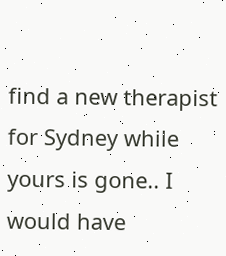find a new therapist for Sydney while yours is gone.. I would have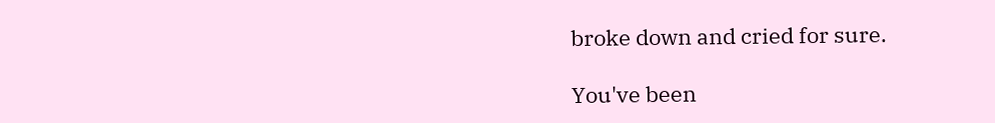broke down and cried for sure.

You've been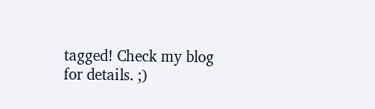tagged! Check my blog for details. ;)